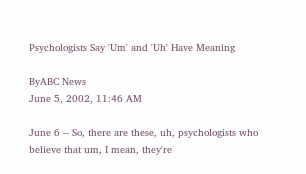Psychologists Say 'Um' and 'Uh' Have Meaning

ByABC News
June 5, 2002, 11:46 AM

June 6 -- So, there are these, uh, psychologists who believe that um, I mean, they're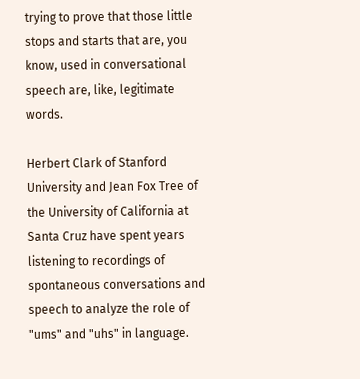trying to prove that those little stops and starts that are, you know, used in conversational speech are, like, legitimate words.

Herbert Clark of Stanford University and Jean Fox Tree of the University of California at Santa Cruz have spent years listening to recordings of spontaneous conversations and speech to analyze the role of "ums" and "uhs" in language.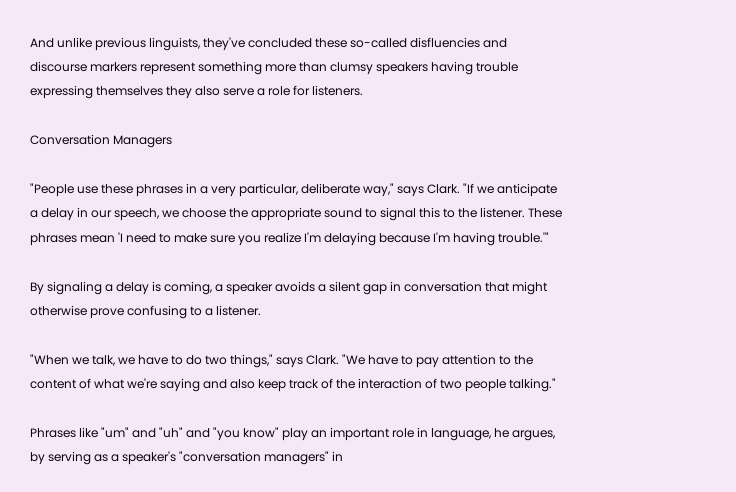And unlike previous linguists, they've concluded these so-called disfluencies and discourse markers represent something more than clumsy speakers having trouble expressing themselves they also serve a role for listeners.

Conversation Managers

"People use these phrases in a very particular, deliberate way," says Clark. "If we anticipate a delay in our speech, we choose the appropriate sound to signal this to the listener. These phrases mean 'I need to make sure you realize I'm delaying because I'm having trouble.'"

By signaling a delay is coming, a speaker avoids a silent gap in conversation that might otherwise prove confusing to a listener.

"When we talk, we have to do two things," says Clark. "We have to pay attention to the content of what we're saying and also keep track of the interaction of two people talking."

Phrases like "um" and "uh" and "you know" play an important role in language, he argues, by serving as a speaker's "conversation managers" in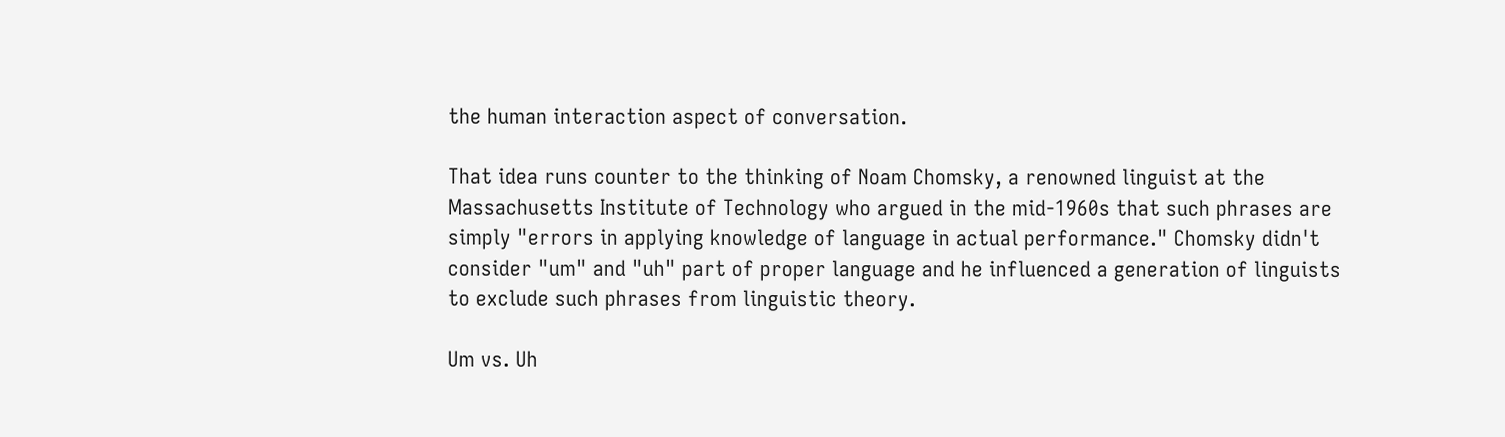the human interaction aspect of conversation.

That idea runs counter to the thinking of Noam Chomsky, a renowned linguist at the Massachusetts Institute of Technology who argued in the mid-1960s that such phrases are simply "errors in applying knowledge of language in actual performance." Chomsky didn't consider "um" and "uh" part of proper language and he influenced a generation of linguists to exclude such phrases from linguistic theory.

Um vs. Uh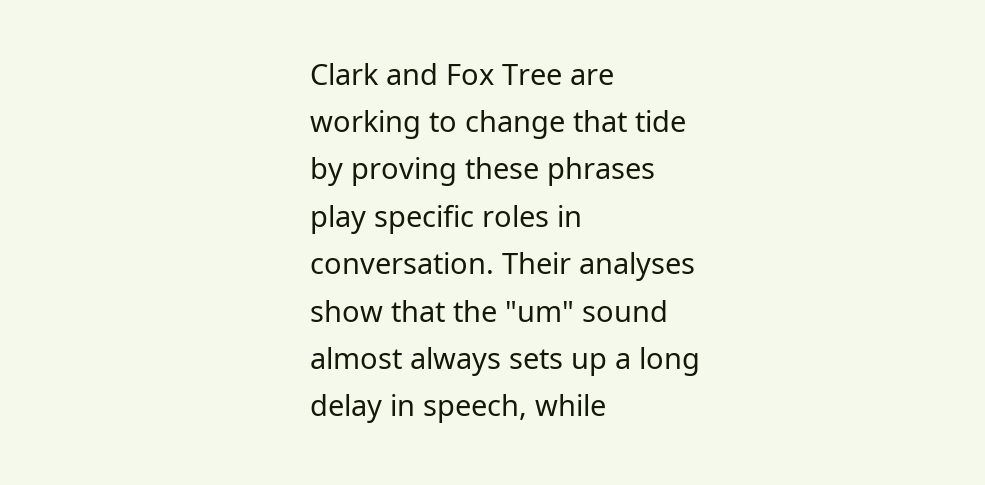Clark and Fox Tree are working to change that tide by proving these phrases play specific roles in conversation. Their analyses show that the "um" sound almost always sets up a long delay in speech, while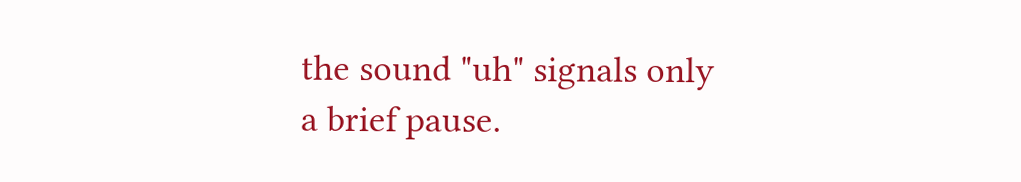the sound "uh" signals only a brief pause.